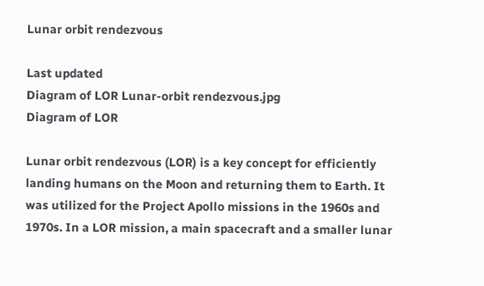Lunar orbit rendezvous

Last updated
Diagram of LOR Lunar-orbit rendezvous.jpg
Diagram of LOR

Lunar orbit rendezvous (LOR) is a key concept for efficiently landing humans on the Moon and returning them to Earth. It was utilized for the Project Apollo missions in the 1960s and 1970s. In a LOR mission, a main spacecraft and a smaller lunar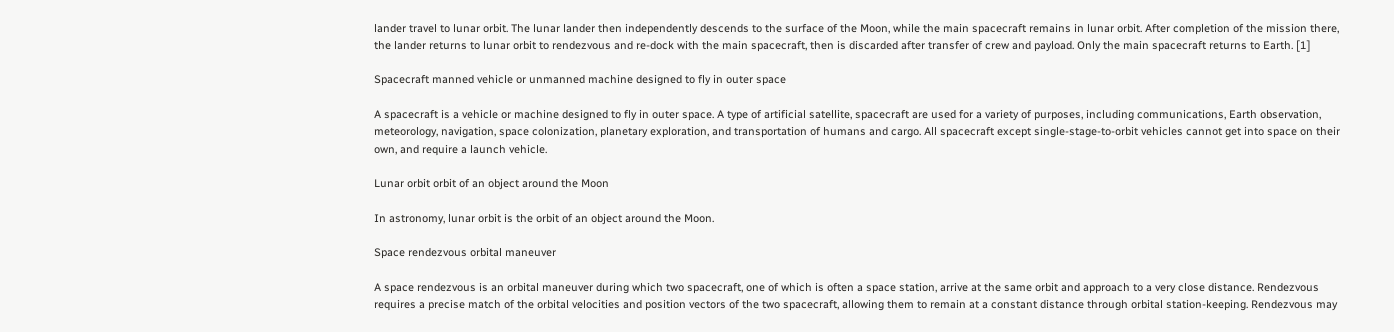lander travel to lunar orbit. The lunar lander then independently descends to the surface of the Moon, while the main spacecraft remains in lunar orbit. After completion of the mission there, the lander returns to lunar orbit to rendezvous and re-dock with the main spacecraft, then is discarded after transfer of crew and payload. Only the main spacecraft returns to Earth. [1]

Spacecraft manned vehicle or unmanned machine designed to fly in outer space

A spacecraft is a vehicle or machine designed to fly in outer space. A type of artificial satellite, spacecraft are used for a variety of purposes, including communications, Earth observation, meteorology, navigation, space colonization, planetary exploration, and transportation of humans and cargo. All spacecraft except single-stage-to-orbit vehicles cannot get into space on their own, and require a launch vehicle.

Lunar orbit orbit of an object around the Moon

In astronomy, lunar orbit is the orbit of an object around the Moon.

Space rendezvous orbital maneuver

A space rendezvous is an orbital maneuver during which two spacecraft, one of which is often a space station, arrive at the same orbit and approach to a very close distance. Rendezvous requires a precise match of the orbital velocities and position vectors of the two spacecraft, allowing them to remain at a constant distance through orbital station-keeping. Rendezvous may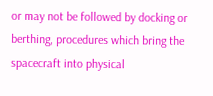or may not be followed by docking or berthing, procedures which bring the spacecraft into physical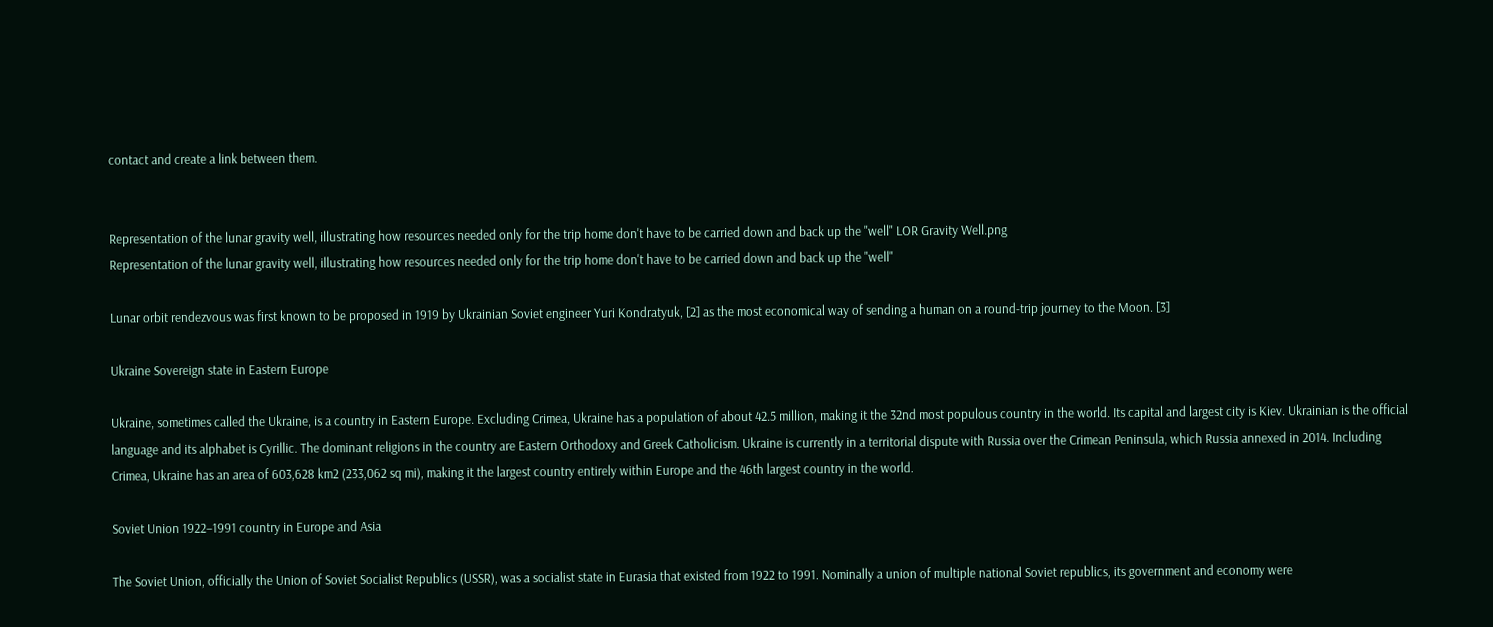contact and create a link between them.


Representation of the lunar gravity well, illustrating how resources needed only for the trip home don't have to be carried down and back up the "well" LOR Gravity Well.png
Representation of the lunar gravity well, illustrating how resources needed only for the trip home don't have to be carried down and back up the "well"

Lunar orbit rendezvous was first known to be proposed in 1919 by Ukrainian Soviet engineer Yuri Kondratyuk, [2] as the most economical way of sending a human on a round-trip journey to the Moon. [3]

Ukraine Sovereign state in Eastern Europe

Ukraine, sometimes called the Ukraine, is a country in Eastern Europe. Excluding Crimea, Ukraine has a population of about 42.5 million, making it the 32nd most populous country in the world. Its capital and largest city is Kiev. Ukrainian is the official language and its alphabet is Cyrillic. The dominant religions in the country are Eastern Orthodoxy and Greek Catholicism. Ukraine is currently in a territorial dispute with Russia over the Crimean Peninsula, which Russia annexed in 2014. Including Crimea, Ukraine has an area of 603,628 km2 (233,062 sq mi), making it the largest country entirely within Europe and the 46th largest country in the world.

Soviet Union 1922–1991 country in Europe and Asia

The Soviet Union, officially the Union of Soviet Socialist Republics (USSR), was a socialist state in Eurasia that existed from 1922 to 1991. Nominally a union of multiple national Soviet republics, its government and economy were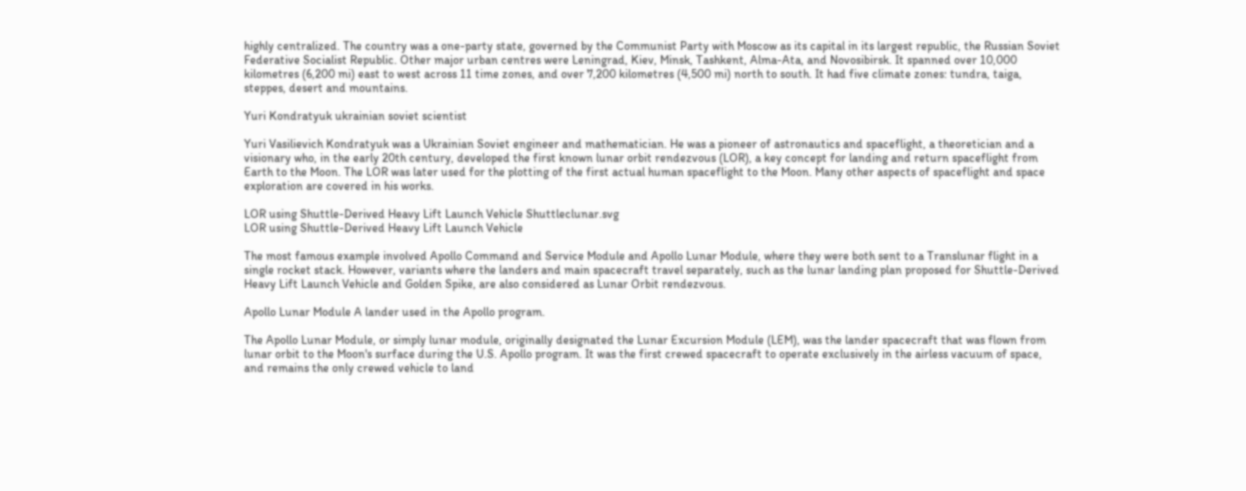highly centralized. The country was a one-party state, governed by the Communist Party with Moscow as its capital in its largest republic, the Russian Soviet Federative Socialist Republic. Other major urban centres were Leningrad, Kiev, Minsk, Tashkent, Alma-Ata, and Novosibirsk. It spanned over 10,000 kilometres (6,200 mi) east to west across 11 time zones, and over 7,200 kilometres (4,500 mi) north to south. It had five climate zones: tundra, taiga, steppes, desert and mountains.

Yuri Kondratyuk ukrainian soviet scientist

Yuri Vasilievich Kondratyuk was a Ukrainian Soviet engineer and mathematician. He was a pioneer of astronautics and spaceflight, a theoretician and a visionary who, in the early 20th century, developed the first known lunar orbit rendezvous (LOR), a key concept for landing and return spaceflight from Earth to the Moon. The LOR was later used for the plotting of the first actual human spaceflight to the Moon. Many other aspects of spaceflight and space exploration are covered in his works.

LOR using Shuttle-Derived Heavy Lift Launch Vehicle Shuttleclunar.svg
LOR using Shuttle-Derived Heavy Lift Launch Vehicle

The most famous example involved Apollo Command and Service Module and Apollo Lunar Module, where they were both sent to a Translunar flight in a single rocket stack. However, variants where the landers and main spacecraft travel separately, such as the lunar landing plan proposed for Shuttle-Derived Heavy Lift Launch Vehicle and Golden Spike, are also considered as Lunar Orbit rendezvous.

Apollo Lunar Module A lander used in the Apollo program.

The Apollo Lunar Module, or simply lunar module, originally designated the Lunar Excursion Module (LEM), was the lander spacecraft that was flown from lunar orbit to the Moon's surface during the U.S. Apollo program. It was the first crewed spacecraft to operate exclusively in the airless vacuum of space, and remains the only crewed vehicle to land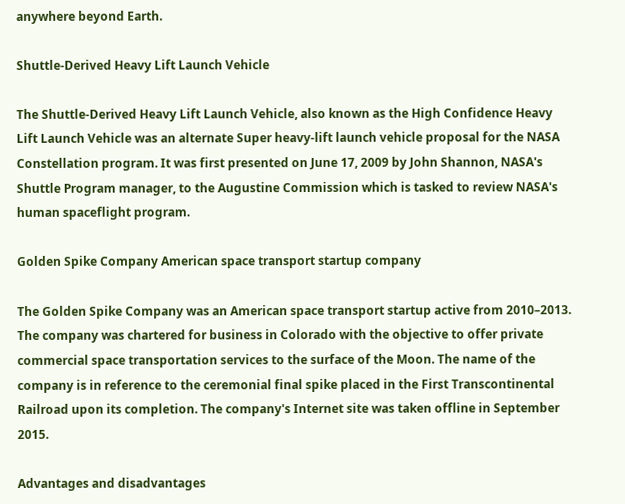anywhere beyond Earth.

Shuttle-Derived Heavy Lift Launch Vehicle

The Shuttle-Derived Heavy Lift Launch Vehicle, also known as the High Confidence Heavy Lift Launch Vehicle was an alternate Super heavy-lift launch vehicle proposal for the NASA Constellation program. It was first presented on June 17, 2009 by John Shannon, NASA's Shuttle Program manager, to the Augustine Commission which is tasked to review NASA's human spaceflight program.

Golden Spike Company American space transport startup company

The Golden Spike Company was an American space transport startup active from 2010–2013. The company was chartered for business in Colorado with the objective to offer private commercial space transportation services to the surface of the Moon. The name of the company is in reference to the ceremonial final spike placed in the First Transcontinental Railroad upon its completion. The company's Internet site was taken offline in September 2015.

Advantages and disadvantages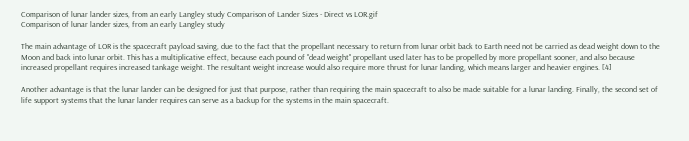Comparison of lunar lander sizes, from an early Langley study Comparison of Lander Sizes - Direct vs LOR.gif
Comparison of lunar lander sizes, from an early Langley study

The main advantage of LOR is the spacecraft payload saving, due to the fact that the propellant necessary to return from lunar orbit back to Earth need not be carried as dead weight down to the Moon and back into lunar orbit. This has a multiplicative effect, because each pound of "dead weight" propellant used later has to be propelled by more propellant sooner, and also because increased propellant requires increased tankage weight. The resultant weight increase would also require more thrust for lunar landing, which means larger and heavier engines. [4]

Another advantage is that the lunar lander can be designed for just that purpose, rather than requiring the main spacecraft to also be made suitable for a lunar landing. Finally, the second set of life support systems that the lunar lander requires can serve as a backup for the systems in the main spacecraft.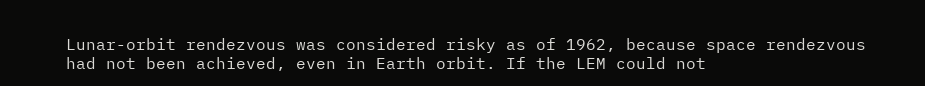Lunar-orbit rendezvous was considered risky as of 1962, because space rendezvous had not been achieved, even in Earth orbit. If the LEM could not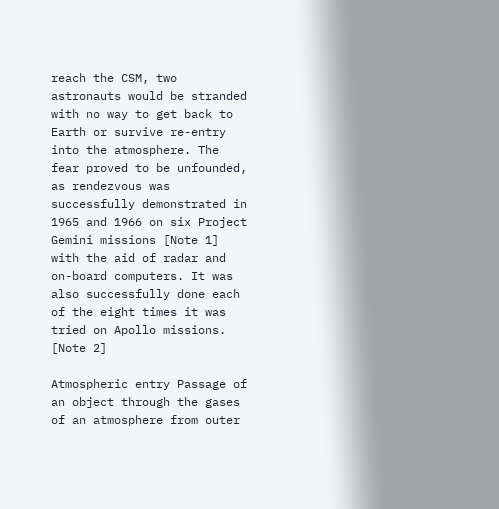reach the CSM, two astronauts would be stranded with no way to get back to Earth or survive re-entry into the atmosphere. The fear proved to be unfounded, as rendezvous was successfully demonstrated in 1965 and 1966 on six Project Gemini missions [Note 1] with the aid of radar and on-board computers. It was also successfully done each of the eight times it was tried on Apollo missions. [Note 2]

Atmospheric entry Passage of an object through the gases of an atmosphere from outer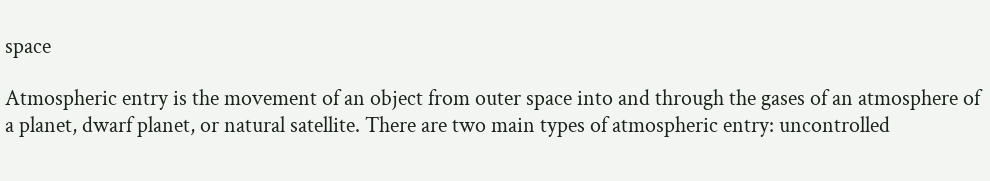space

Atmospheric entry is the movement of an object from outer space into and through the gases of an atmosphere of a planet, dwarf planet, or natural satellite. There are two main types of atmospheric entry: uncontrolled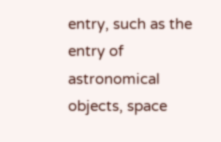entry, such as the entry of astronomical objects, space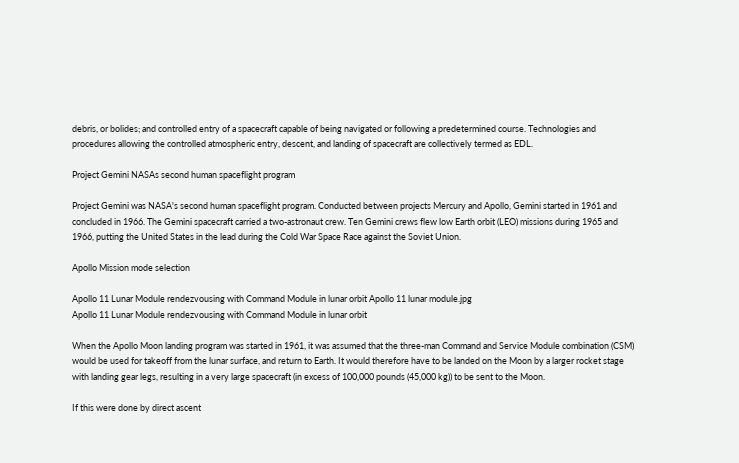debris, or bolides; and controlled entry of a spacecraft capable of being navigated or following a predetermined course. Technologies and procedures allowing the controlled atmospheric entry, descent, and landing of spacecraft are collectively termed as EDL.

Project Gemini NASAs second human spaceflight program

Project Gemini was NASA's second human spaceflight program. Conducted between projects Mercury and Apollo, Gemini started in 1961 and concluded in 1966. The Gemini spacecraft carried a two-astronaut crew. Ten Gemini crews flew low Earth orbit (LEO) missions during 1965 and 1966, putting the United States in the lead during the Cold War Space Race against the Soviet Union.

Apollo Mission mode selection

Apollo 11 Lunar Module rendezvousing with Command Module in lunar orbit Apollo 11 lunar module.jpg
Apollo 11 Lunar Module rendezvousing with Command Module in lunar orbit

When the Apollo Moon landing program was started in 1961, it was assumed that the three-man Command and Service Module combination (CSM) would be used for takeoff from the lunar surface, and return to Earth. It would therefore have to be landed on the Moon by a larger rocket stage with landing gear legs, resulting in a very large spacecraft (in excess of 100,000 pounds (45,000 kg)) to be sent to the Moon.

If this were done by direct ascent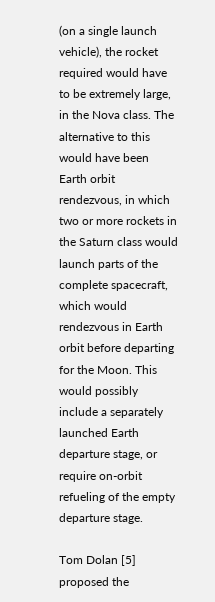(on a single launch vehicle), the rocket required would have to be extremely large, in the Nova class. The alternative to this would have been Earth orbit rendezvous, in which two or more rockets in the Saturn class would launch parts of the complete spacecraft, which would rendezvous in Earth orbit before departing for the Moon. This would possibly include a separately launched Earth departure stage, or require on-orbit refueling of the empty departure stage.

Tom Dolan [5] proposed the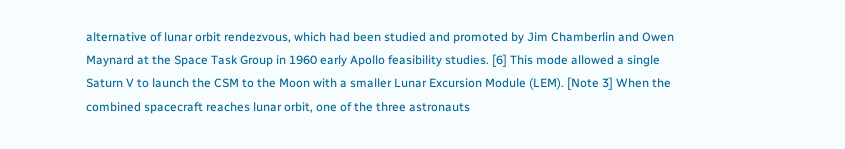alternative of lunar orbit rendezvous, which had been studied and promoted by Jim Chamberlin and Owen Maynard at the Space Task Group in 1960 early Apollo feasibility studies. [6] This mode allowed a single Saturn V to launch the CSM to the Moon with a smaller Lunar Excursion Module (LEM). [Note 3] When the combined spacecraft reaches lunar orbit, one of the three astronauts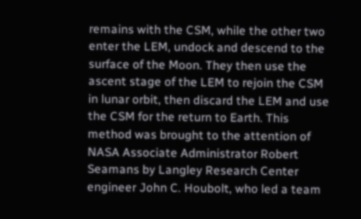remains with the CSM, while the other two enter the LEM, undock and descend to the surface of the Moon. They then use the ascent stage of the LEM to rejoin the CSM in lunar orbit, then discard the LEM and use the CSM for the return to Earth. This method was brought to the attention of NASA Associate Administrator Robert Seamans by Langley Research Center engineer John C. Houbolt, who led a team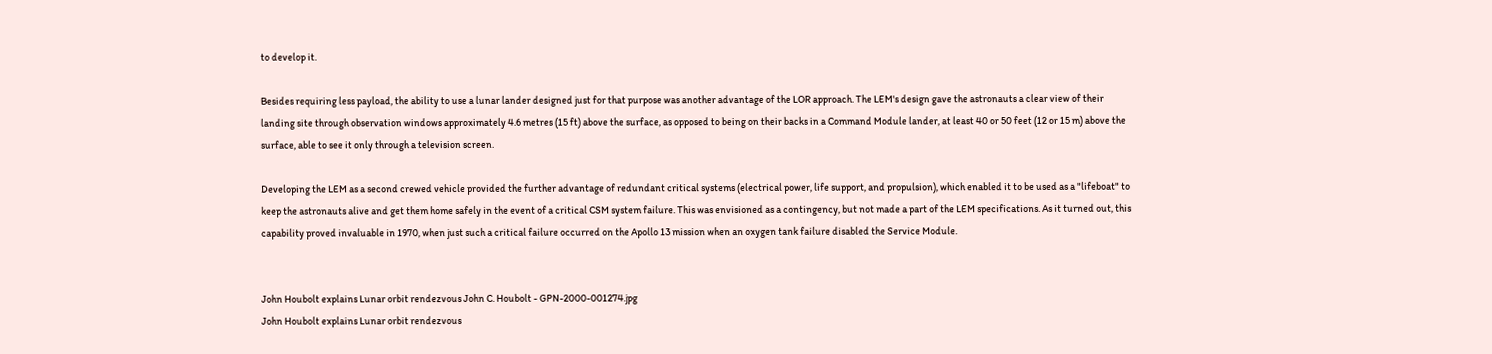to develop it.

Besides requiring less payload, the ability to use a lunar lander designed just for that purpose was another advantage of the LOR approach. The LEM's design gave the astronauts a clear view of their landing site through observation windows approximately 4.6 metres (15 ft) above the surface, as opposed to being on their backs in a Command Module lander, at least 40 or 50 feet (12 or 15 m) above the surface, able to see it only through a television screen.

Developing the LEM as a second crewed vehicle provided the further advantage of redundant critical systems (electrical power, life support, and propulsion), which enabled it to be used as a "lifeboat" to keep the astronauts alive and get them home safely in the event of a critical CSM system failure. This was envisioned as a contingency, but not made a part of the LEM specifications. As it turned out, this capability proved invaluable in 1970, when just such a critical failure occurred on the Apollo 13 mission when an oxygen tank failure disabled the Service Module.


John Houbolt explains Lunar orbit rendezvous John C. Houbolt - GPN-2000-001274.jpg
John Houbolt explains Lunar orbit rendezvous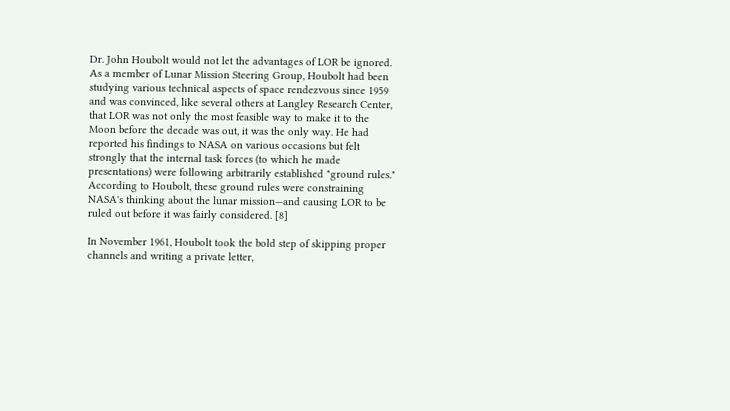Dr. John Houbolt would not let the advantages of LOR be ignored. As a member of Lunar Mission Steering Group, Houbolt had been studying various technical aspects of space rendezvous since 1959 and was convinced, like several others at Langley Research Center, that LOR was not only the most feasible way to make it to the Moon before the decade was out, it was the only way. He had reported his findings to NASA on various occasions but felt strongly that the internal task forces (to which he made presentations) were following arbitrarily established "ground rules." According to Houbolt, these ground rules were constraining NASA's thinking about the lunar mission—and causing LOR to be ruled out before it was fairly considered. [8]

In November 1961, Houbolt took the bold step of skipping proper channels and writing a private letter,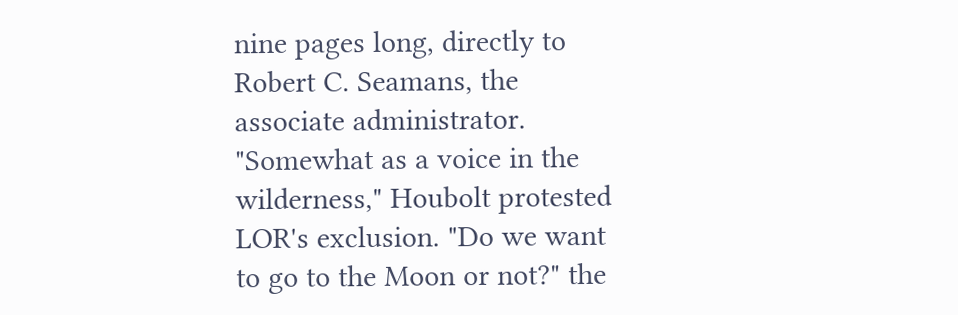nine pages long, directly to Robert C. Seamans, the associate administrator. "Somewhat as a voice in the wilderness," Houbolt protested LOR's exclusion. "Do we want to go to the Moon or not?" the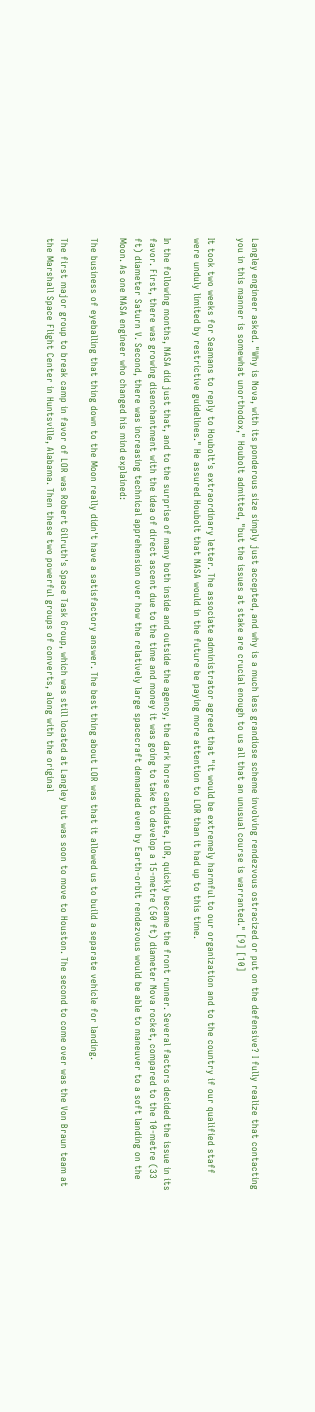Langley engineer asked. "Why is Nova, with its ponderous size simply just accepted, and why is a much less grandiose scheme involving rendezvous ostracized or put on the defensive? I fully realize that contacting you in this manner is somewhat unorthodox," Houbolt admitted, "but the issues at stake are crucial enough to us all that an unusual course is warranted." [9] [10]

It took two weeks for Seamans to reply to Houbolt's extraordinary letter. The associate administrator agreed that "it would be extremely harmful to our organization and to the country if our qualified staff were unduly limited by restrictive guidelines." He assured Houbolt that NASA would in the future be paying more attention to LOR than it had up to this time.

In the following months, NASA did just that, and to the surprise of many both inside and outside the agency, the dark horse candidate, LOR, quickly became the front runner. Several factors decided the issue in its favor. First, there was growing disenchantment with the idea of direct ascent due to the time and money it was going to take to develop a 15-metre (50 ft) diameter Nova rocket, compared to the 10-metre (33 ft) diameter Saturn V. Second, there was increasing technical apprehension over how the relatively large spacecraft demanded even by Earth-orbit rendezvous would be able to maneuver to a soft landing on the Moon. As one NASA engineer who changed his mind explained:

The business of eyeballing that thing down to the Moon really didn't have a satisfactory answer. The best thing about LOR was that it allowed us to build a separate vehicle for landing.

The first major group to break camp in favor of LOR was Robert Gilruth's Space Task Group, which was still located at Langley but was soon to move to Houston. The second to come over was the Von Braun team at the Marshall Space Flight Center in Huntsville, Alabama. Then these two powerful groups of converts, along with the original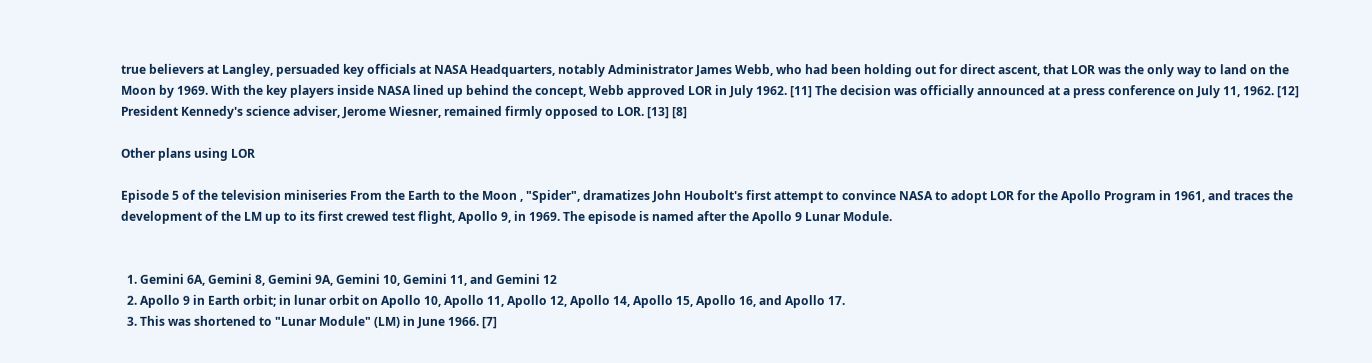true believers at Langley, persuaded key officials at NASA Headquarters, notably Administrator James Webb, who had been holding out for direct ascent, that LOR was the only way to land on the Moon by 1969. With the key players inside NASA lined up behind the concept, Webb approved LOR in July 1962. [11] The decision was officially announced at a press conference on July 11, 1962. [12] President Kennedy's science adviser, Jerome Wiesner, remained firmly opposed to LOR. [13] [8]

Other plans using LOR

Episode 5 of the television miniseries From the Earth to the Moon , "Spider", dramatizes John Houbolt's first attempt to convince NASA to adopt LOR for the Apollo Program in 1961, and traces the development of the LM up to its first crewed test flight, Apollo 9, in 1969. The episode is named after the Apollo 9 Lunar Module.


  1. Gemini 6A, Gemini 8, Gemini 9A, Gemini 10, Gemini 11, and Gemini 12
  2. Apollo 9 in Earth orbit; in lunar orbit on Apollo 10, Apollo 11, Apollo 12, Apollo 14, Apollo 15, Apollo 16, and Apollo 17.
  3. This was shortened to "Lunar Module" (LM) in June 1966. [7]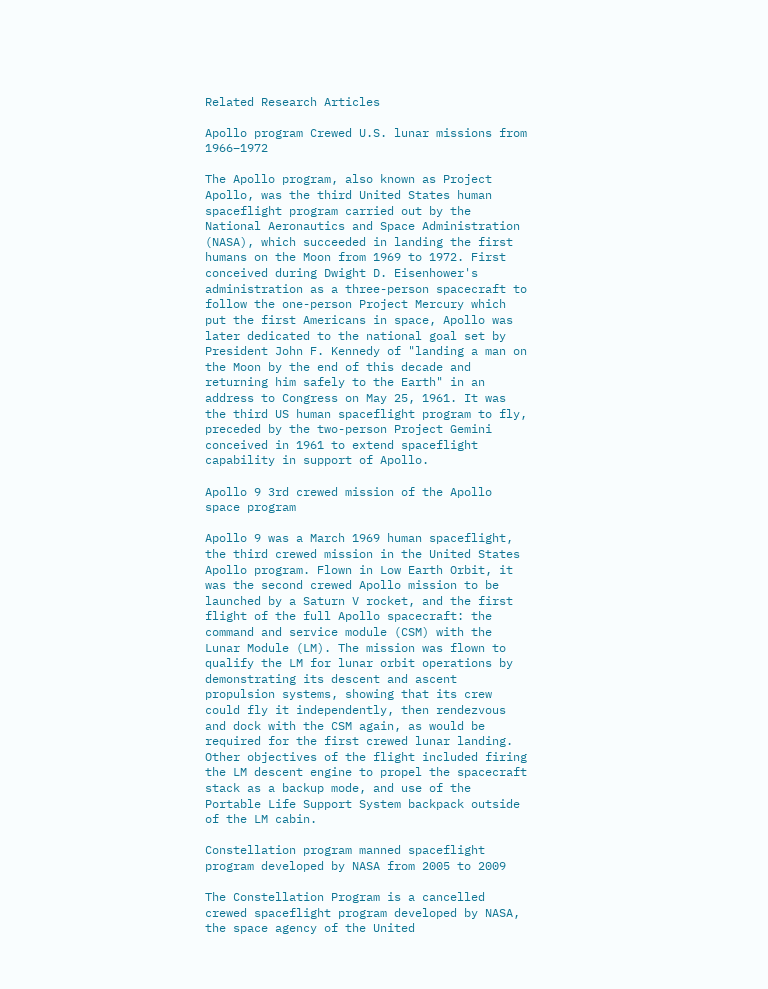Related Research Articles

Apollo program Crewed U.S. lunar missions from 1966–1972

The Apollo program, also known as Project Apollo, was the third United States human spaceflight program carried out by the National Aeronautics and Space Administration (NASA), which succeeded in landing the first humans on the Moon from 1969 to 1972. First conceived during Dwight D. Eisenhower's administration as a three-person spacecraft to follow the one-person Project Mercury which put the first Americans in space, Apollo was later dedicated to the national goal set by President John F. Kennedy of "landing a man on the Moon by the end of this decade and returning him safely to the Earth" in an address to Congress on May 25, 1961. It was the third US human spaceflight program to fly, preceded by the two-person Project Gemini conceived in 1961 to extend spaceflight capability in support of Apollo.

Apollo 9 3rd crewed mission of the Apollo space program

Apollo 9 was a March 1969 human spaceflight, the third crewed mission in the United States Apollo program. Flown in Low Earth Orbit, it was the second crewed Apollo mission to be launched by a Saturn V rocket, and the first flight of the full Apollo spacecraft: the command and service module (CSM) with the Lunar Module (LM). The mission was flown to qualify the LM for lunar orbit operations by demonstrating its descent and ascent propulsion systems, showing that its crew could fly it independently, then rendezvous and dock with the CSM again, as would be required for the first crewed lunar landing. Other objectives of the flight included firing the LM descent engine to propel the spacecraft stack as a backup mode, and use of the Portable Life Support System backpack outside of the LM cabin.

Constellation program manned spaceflight program developed by NASA from 2005 to 2009

The Constellation Program is a cancelled crewed spaceflight program developed by NASA, the space agency of the United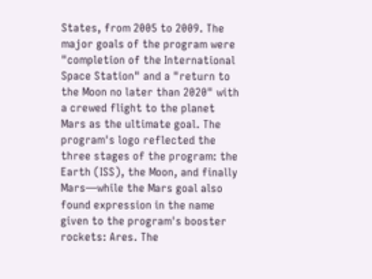States, from 2005 to 2009. The major goals of the program were "completion of the International Space Station" and a "return to the Moon no later than 2020" with a crewed flight to the planet Mars as the ultimate goal. The program's logo reflected the three stages of the program: the Earth (ISS), the Moon, and finally Mars—while the Mars goal also found expression in the name given to the program's booster rockets: Ares. The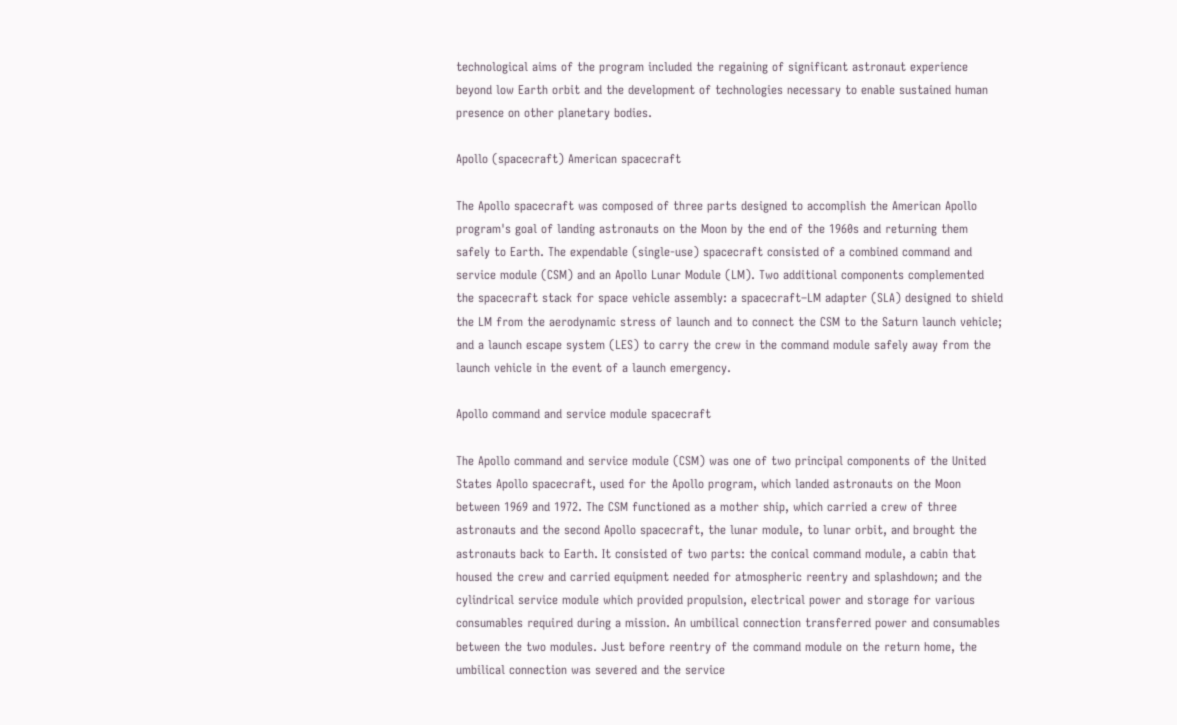technological aims of the program included the regaining of significant astronaut experience beyond low Earth orbit and the development of technologies necessary to enable sustained human presence on other planetary bodies.

Apollo (spacecraft) American spacecraft

The Apollo spacecraft was composed of three parts designed to accomplish the American Apollo program's goal of landing astronauts on the Moon by the end of the 1960s and returning them safely to Earth. The expendable (single-use) spacecraft consisted of a combined command and service module (CSM) and an Apollo Lunar Module (LM). Two additional components complemented the spacecraft stack for space vehicle assembly: a spacecraft–LM adapter (SLA) designed to shield the LM from the aerodynamic stress of launch and to connect the CSM to the Saturn launch vehicle; and a launch escape system (LES) to carry the crew in the command module safely away from the launch vehicle in the event of a launch emergency.

Apollo command and service module spacecraft

The Apollo command and service module (CSM) was one of two principal components of the United States Apollo spacecraft, used for the Apollo program, which landed astronauts on the Moon between 1969 and 1972. The CSM functioned as a mother ship, which carried a crew of three astronauts and the second Apollo spacecraft, the lunar module, to lunar orbit, and brought the astronauts back to Earth. It consisted of two parts: the conical command module, a cabin that housed the crew and carried equipment needed for atmospheric reentry and splashdown; and the cylindrical service module which provided propulsion, electrical power and storage for various consumables required during a mission. An umbilical connection transferred power and consumables between the two modules. Just before reentry of the command module on the return home, the umbilical connection was severed and the service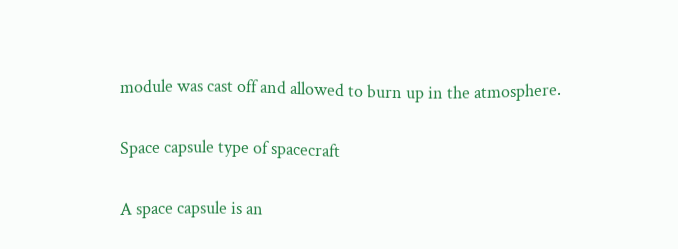module was cast off and allowed to burn up in the atmosphere.

Space capsule type of spacecraft

A space capsule is an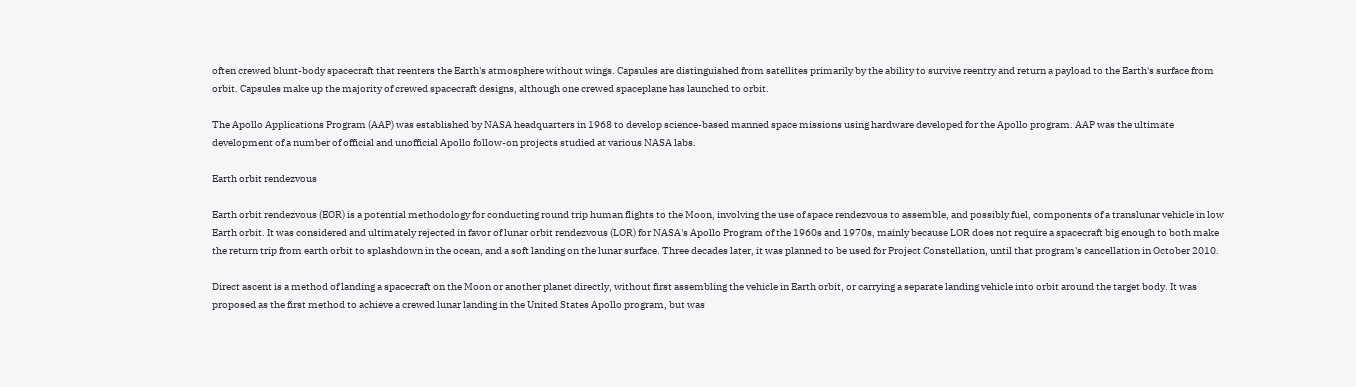often crewed blunt-body spacecraft that reenters the Earth's atmosphere without wings. Capsules are distinguished from satellites primarily by the ability to survive reentry and return a payload to the Earth's surface from orbit. Capsules make up the majority of crewed spacecraft designs, although one crewed spaceplane has launched to orbit.

The Apollo Applications Program (AAP) was established by NASA headquarters in 1968 to develop science-based manned space missions using hardware developed for the Apollo program. AAP was the ultimate development of a number of official and unofficial Apollo follow-on projects studied at various NASA labs.

Earth orbit rendezvous

Earth orbit rendezvous (EOR) is a potential methodology for conducting round trip human flights to the Moon, involving the use of space rendezvous to assemble, and possibly fuel, components of a translunar vehicle in low Earth orbit. It was considered and ultimately rejected in favor of lunar orbit rendezvous (LOR) for NASA's Apollo Program of the 1960s and 1970s, mainly because LOR does not require a spacecraft big enough to both make the return trip from earth orbit to splashdown in the ocean, and a soft landing on the lunar surface. Three decades later, it was planned to be used for Project Constellation, until that program's cancellation in October 2010.

Direct ascent is a method of landing a spacecraft on the Moon or another planet directly, without first assembling the vehicle in Earth orbit, or carrying a separate landing vehicle into orbit around the target body. It was proposed as the first method to achieve a crewed lunar landing in the United States Apollo program, but was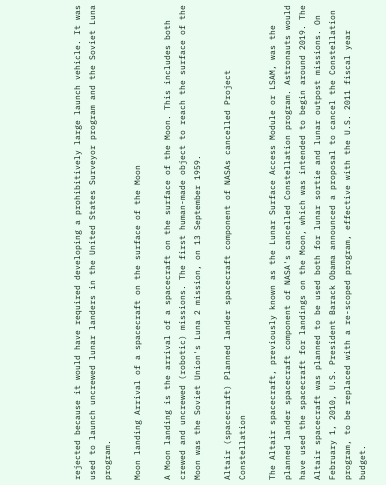rejected because it would have required developing a prohibitively large launch vehicle. It was used to launch uncrewed lunar landers in the United States Surveyor program and the Soviet Luna program.

Moon landing Arrival of a spacecraft on the surface of the Moon

A Moon landing is the arrival of a spacecraft on the surface of the Moon. This includes both crewed and uncrewed (robotic) missions. The first human-made object to reach the surface of the Moon was the Soviet Union's Luna 2 mission, on 13 September 1959.

Altair (spacecraft) Planned lander spacecraft component of NASAs cancelled Project Constellation

The Altair spacecraft, previously known as the Lunar Surface Access Module or LSAM, was the planned lander spacecraft component of NASA's cancelled Constellation program. Astronauts would have used the spacecraft for landings on the Moon, which was intended to begin around 2019. The Altair spacecraft was planned to be used both for lunar sortie and lunar outpost missions. On February 1, 2010, U.S. President Barack Obama announced a proposal to cancel the Constellation program, to be replaced with a re-scoped program, effective with the U.S. 2011 fiscal year budget.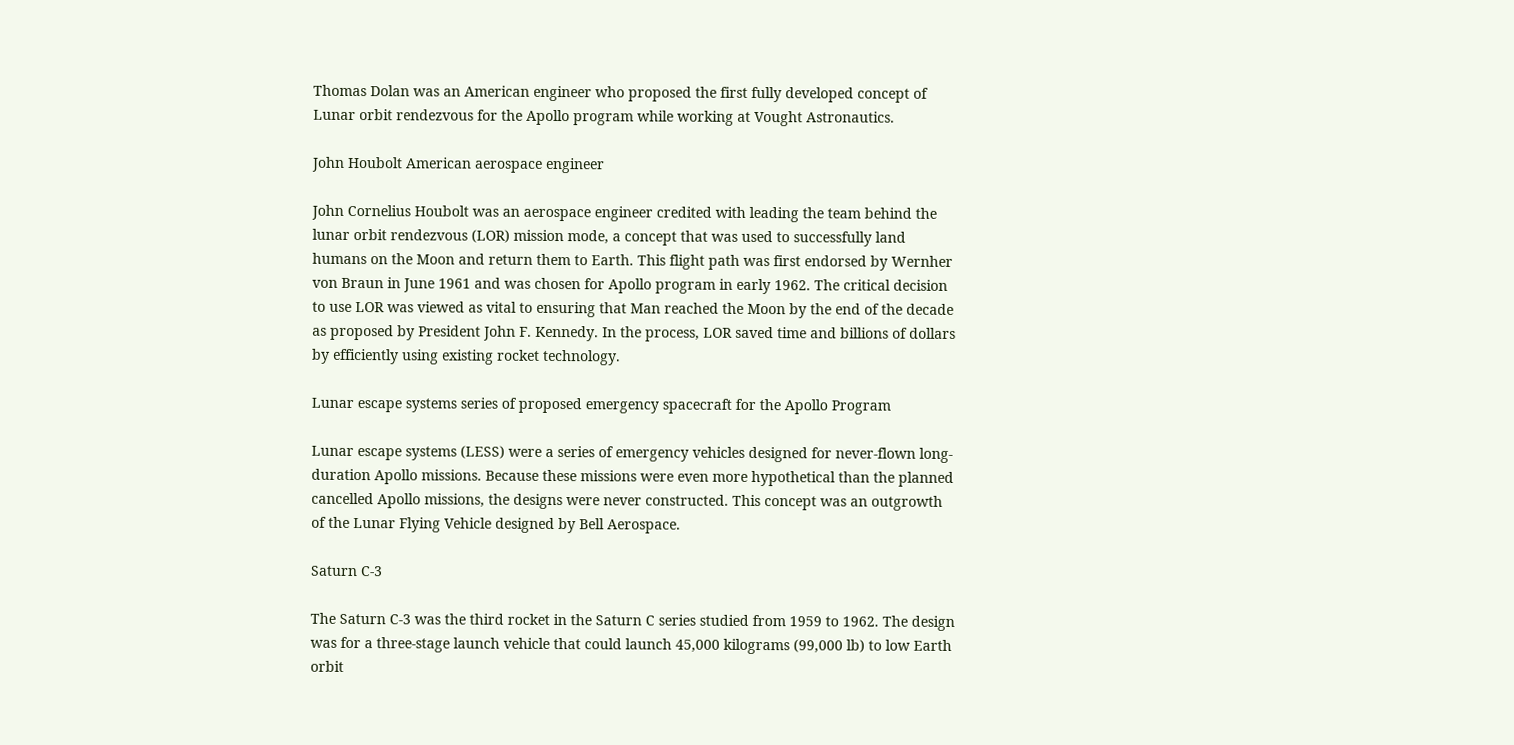Thomas Dolan was an American engineer who proposed the first fully developed concept of Lunar orbit rendezvous for the Apollo program while working at Vought Astronautics.

John Houbolt American aerospace engineer

John Cornelius Houbolt was an aerospace engineer credited with leading the team behind the lunar orbit rendezvous (LOR) mission mode, a concept that was used to successfully land humans on the Moon and return them to Earth. This flight path was first endorsed by Wernher von Braun in June 1961 and was chosen for Apollo program in early 1962. The critical decision to use LOR was viewed as vital to ensuring that Man reached the Moon by the end of the decade as proposed by President John F. Kennedy. In the process, LOR saved time and billions of dollars by efficiently using existing rocket technology.

Lunar escape systems series of proposed emergency spacecraft for the Apollo Program

Lunar escape systems (LESS) were a series of emergency vehicles designed for never-flown long-duration Apollo missions. Because these missions were even more hypothetical than the planned cancelled Apollo missions, the designs were never constructed. This concept was an outgrowth of the Lunar Flying Vehicle designed by Bell Aerospace.

Saturn C-3

The Saturn C-3 was the third rocket in the Saturn C series studied from 1959 to 1962. The design was for a three-stage launch vehicle that could launch 45,000 kilograms (99,000 lb) to low Earth orbit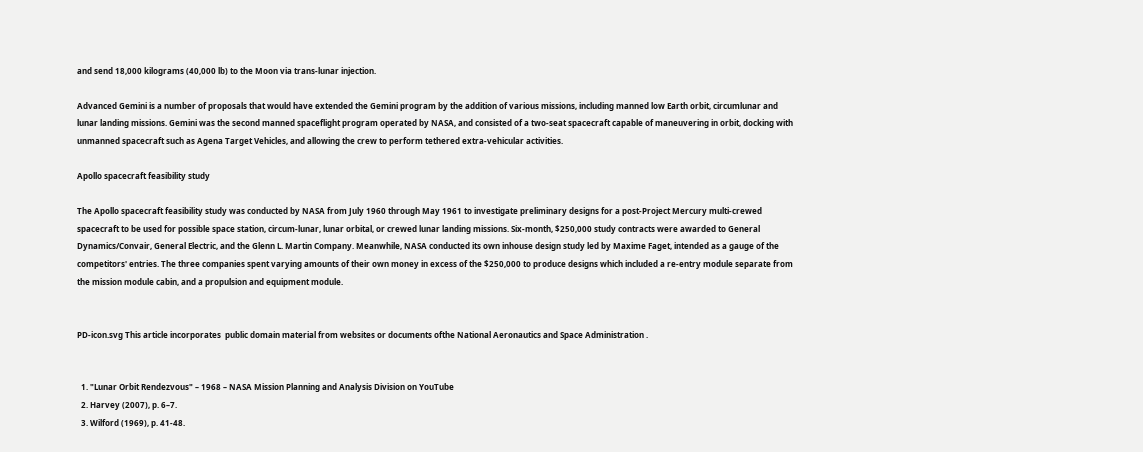and send 18,000 kilograms (40,000 lb) to the Moon via trans-lunar injection.

Advanced Gemini is a number of proposals that would have extended the Gemini program by the addition of various missions, including manned low Earth orbit, circumlunar and lunar landing missions. Gemini was the second manned spaceflight program operated by NASA, and consisted of a two-seat spacecraft capable of maneuvering in orbit, docking with unmanned spacecraft such as Agena Target Vehicles, and allowing the crew to perform tethered extra-vehicular activities.

Apollo spacecraft feasibility study

The Apollo spacecraft feasibility study was conducted by NASA from July 1960 through May 1961 to investigate preliminary designs for a post-Project Mercury multi-crewed spacecraft to be used for possible space station, circum-lunar, lunar orbital, or crewed lunar landing missions. Six-month, $250,000 study contracts were awarded to General Dynamics/Convair, General Electric, and the Glenn L. Martin Company. Meanwhile, NASA conducted its own inhouse design study led by Maxime Faget, intended as a gauge of the competitors' entries. The three companies spent varying amounts of their own money in excess of the $250,000 to produce designs which included a re-entry module separate from the mission module cabin, and a propulsion and equipment module.


PD-icon.svg This article incorporates  public domain material from websites or documents ofthe National Aeronautics and Space Administration .


  1. "Lunar Orbit Rendezvous" – 1968 – NASA Mission Planning and Analysis Division on YouTube
  2. Harvey (2007), p. 6–7.
  3. Wilford (1969), p. 41-48.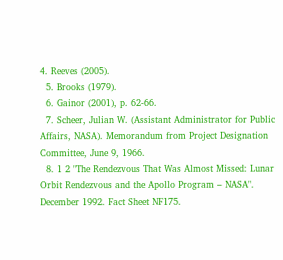4. Reeves (2005).
  5. Brooks (1979).
  6. Gainor (2001), p. 62-66.
  7. Scheer, Julian W. (Assistant Administrator for Public Affairs, NASA). Memorandum from Project Designation Committee, June 9, 1966.
  8. 1 2 "The Rendezvous That Was Almost Missed: Lunar Orbit Rendezvous and the Apollo Program – NASA". December 1992. Fact Sheet NF175.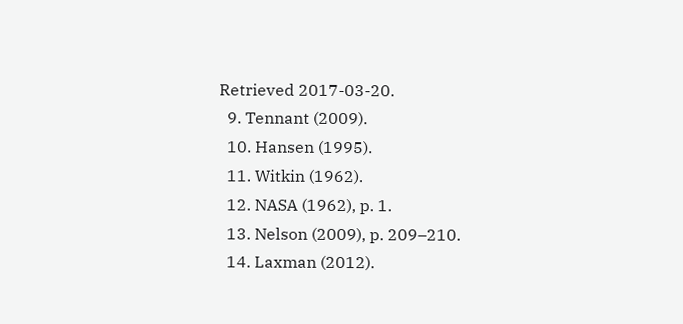Retrieved 2017-03-20.
  9. Tennant (2009).
  10. Hansen (1995).
  11. Witkin (1962).
  12. NASA (1962), p. 1.
  13. Nelson (2009), p. 209–210.
  14. Laxman (2012).